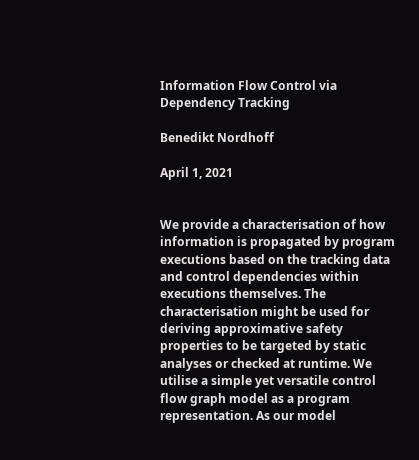Information Flow Control via Dependency Tracking

Benedikt Nordhoff

April 1, 2021


We provide a characterisation of how information is propagated by program executions based on the tracking data and control dependencies within executions themselves. The characterisation might be used for deriving approximative safety properties to be targeted by static analyses or checked at runtime. We utilise a simple yet versatile control flow graph model as a program representation. As our model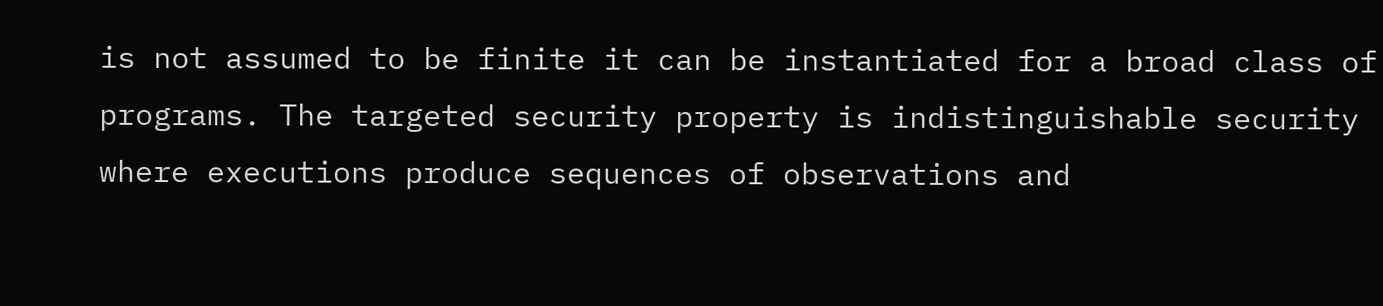is not assumed to be finite it can be instantiated for a broad class of programs. The targeted security property is indistinguishable security where executions produce sequences of observations and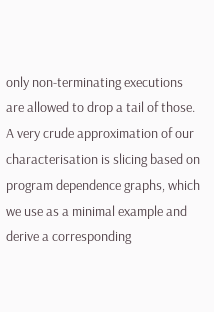only non-terminating executions are allowed to drop a tail of those. A very crude approximation of our characterisation is slicing based on program dependence graphs, which we use as a minimal example and derive a corresponding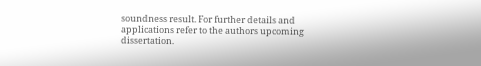soundness result. For further details and applications refer to the authors upcoming dissertation.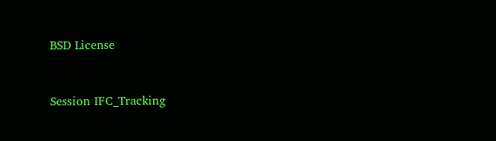BSD License


Session IFC_Tracking